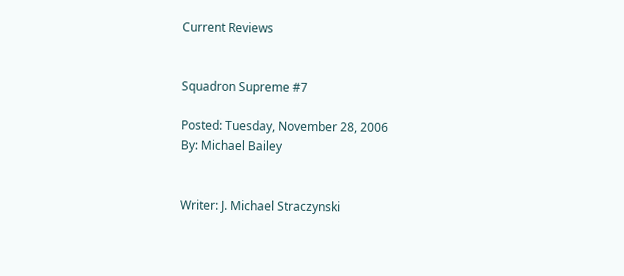Current Reviews


Squadron Supreme #7

Posted: Tuesday, November 28, 2006
By: Michael Bailey


Writer: J. Michael Straczynski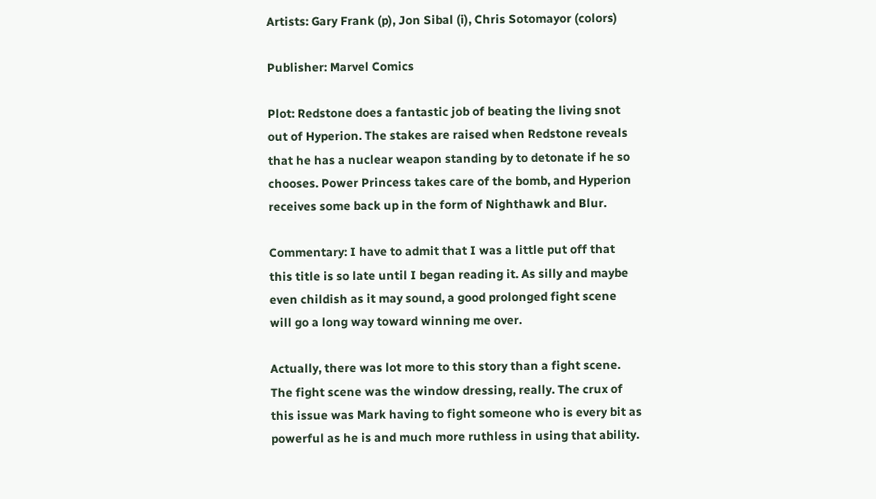Artists: Gary Frank (p), Jon Sibal (i), Chris Sotomayor (colors)

Publisher: Marvel Comics

Plot: Redstone does a fantastic job of beating the living snot out of Hyperion. The stakes are raised when Redstone reveals that he has a nuclear weapon standing by to detonate if he so chooses. Power Princess takes care of the bomb, and Hyperion receives some back up in the form of Nighthawk and Blur.

Commentary: I have to admit that I was a little put off that this title is so late until I began reading it. As silly and maybe even childish as it may sound, a good prolonged fight scene will go a long way toward winning me over.

Actually, there was lot more to this story than a fight scene. The fight scene was the window dressing, really. The crux of this issue was Mark having to fight someone who is every bit as powerful as he is and much more ruthless in using that ability.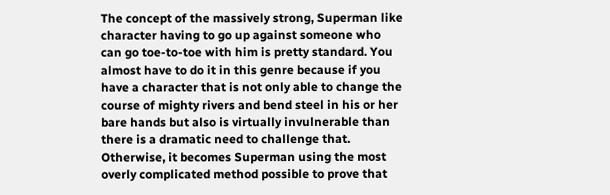The concept of the massively strong, Superman like character having to go up against someone who can go toe-to-toe with him is pretty standard. You almost have to do it in this genre because if you have a character that is not only able to change the course of mighty rivers and bend steel in his or her bare hands but also is virtually invulnerable than there is a dramatic need to challenge that. Otherwise, it becomes Superman using the most overly complicated method possible to prove that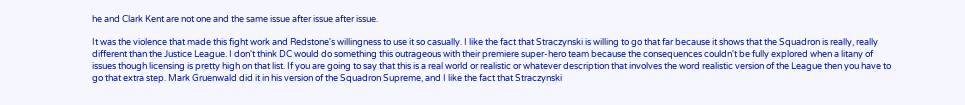he and Clark Kent are not one and the same issue after issue after issue.

It was the violence that made this fight work and Redstone's willingness to use it so casually. I like the fact that Straczynski is willing to go that far because it shows that the Squadron is really, really different than the Justice League. I don't think DC would do something this outrageous with their premiere super-hero team because the consequences couldn't be fully explored when a litany of issues though licensing is pretty high on that list. If you are going to say that this is a real world or realistic or whatever description that involves the word realistic version of the League then you have to go that extra step. Mark Gruenwald did it in his version of the Squadron Supreme, and I like the fact that Straczynski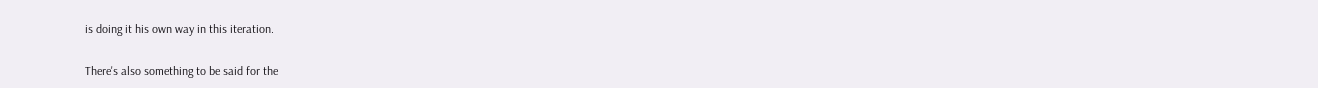is doing it his own way in this iteration.

There's also something to be said for the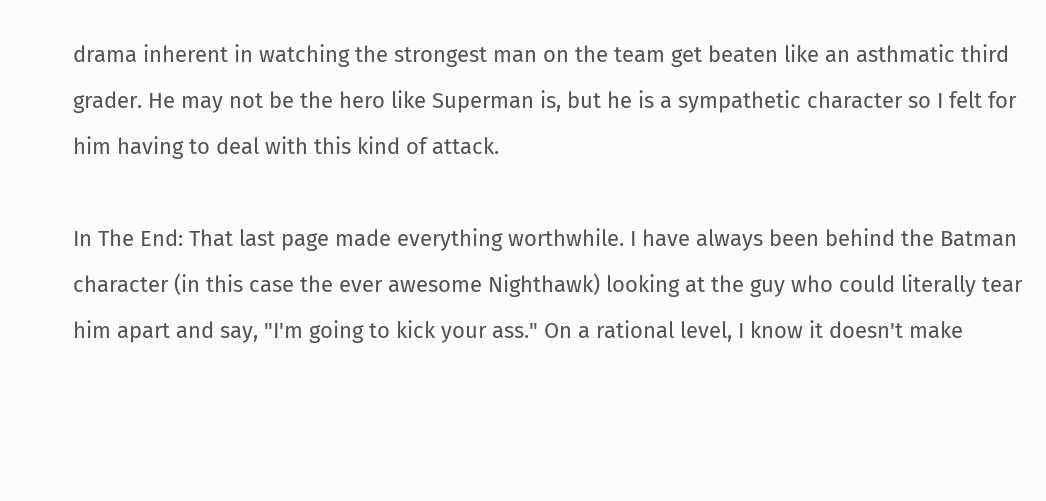drama inherent in watching the strongest man on the team get beaten like an asthmatic third grader. He may not be the hero like Superman is, but he is a sympathetic character so I felt for him having to deal with this kind of attack.

In The End: That last page made everything worthwhile. I have always been behind the Batman character (in this case the ever awesome Nighthawk) looking at the guy who could literally tear him apart and say, "I'm going to kick your ass." On a rational level, I know it doesn't make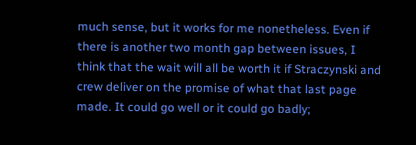much sense, but it works for me nonetheless. Even if there is another two month gap between issues, I think that the wait will all be worth it if Straczynski and crew deliver on the promise of what that last page made. It could go well or it could go badly;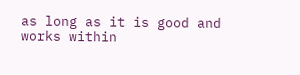as long as it is good and works within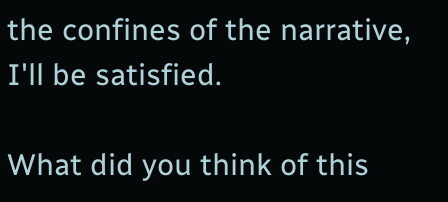the confines of the narrative, I'll be satisfied.

What did you think of this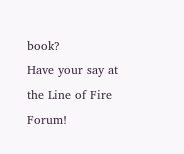book?
Have your say at the Line of Fire Forum!